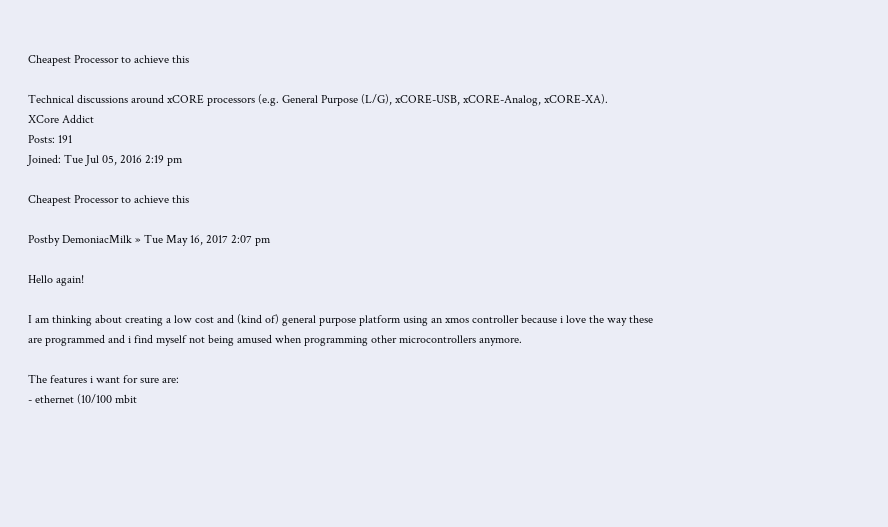Cheapest Processor to achieve this

Technical discussions around xCORE processors (e.g. General Purpose (L/G), xCORE-USB, xCORE-Analog, xCORE-XA).
XCore Addict
Posts: 191
Joined: Tue Jul 05, 2016 2:19 pm

Cheapest Processor to achieve this

Postby DemoniacMilk » Tue May 16, 2017 2:07 pm

Hello again!

I am thinking about creating a low cost and (kind of) general purpose platform using an xmos controller because i love the way these are programmed and i find myself not being amused when programming other microcontrollers anymore.

The features i want for sure are:
- ethernet (10/100 mbit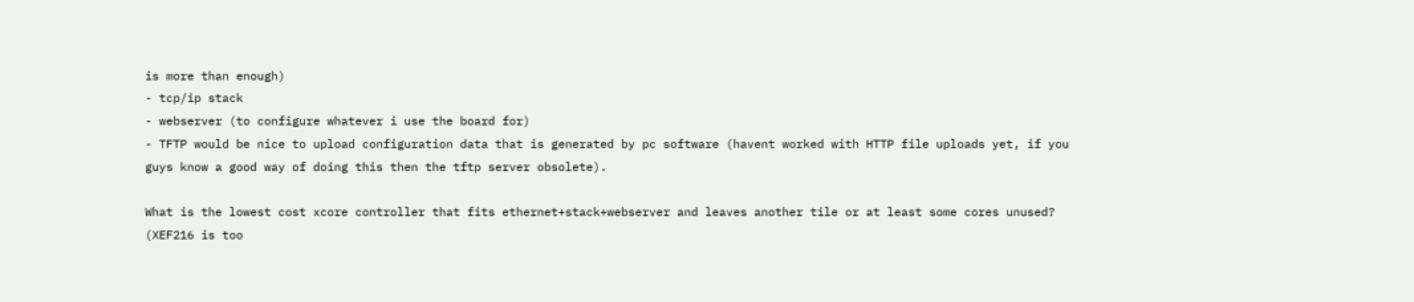is more than enough)
- tcp/ip stack
- webserver (to configure whatever i use the board for)
- TFTP would be nice to upload configuration data that is generated by pc software (havent worked with HTTP file uploads yet, if you guys know a good way of doing this then the tftp server obsolete).

What is the lowest cost xcore controller that fits ethernet+stack+webserver and leaves another tile or at least some cores unused? (XEF216 is too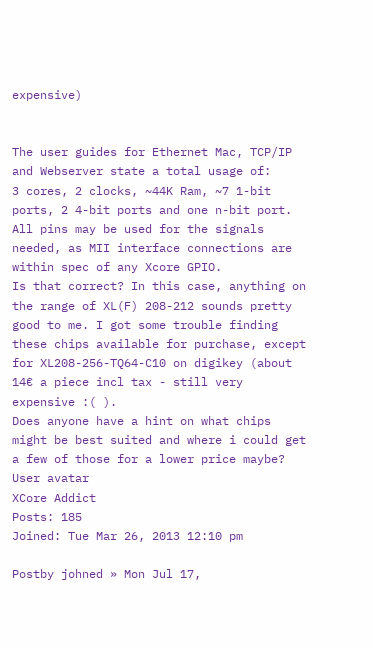expensive)


The user guides for Ethernet Mac, TCP/IP and Webserver state a total usage of:
3 cores, 2 clocks, ~44K Ram, ~7 1-bit ports, 2 4-bit ports and one n-bit port. All pins may be used for the signals needed, as MII interface connections are within spec of any Xcore GPIO.
Is that correct? In this case, anything on the range of XL(F) 208-212 sounds pretty good to me. I got some trouble finding these chips available for purchase, except for XL208-256-TQ64-C10 on digikey (about 14€ a piece incl tax - still very expensive :( ).
Does anyone have a hint on what chips might be best suited and where i could get a few of those for a lower price maybe?
User avatar
XCore Addict
Posts: 185
Joined: Tue Mar 26, 2013 12:10 pm

Postby johned » Mon Jul 17,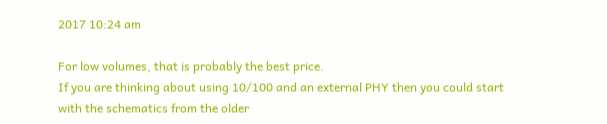2017 10:24 am

For low volumes, that is probably the best price.
If you are thinking about using 10/100 and an external PHY then you could start with the schematics from the older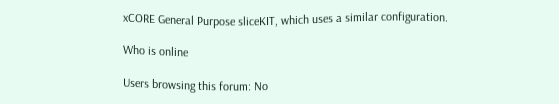xCORE General Purpose sliceKIT, which uses a similar configuration.

Who is online

Users browsing this forum: No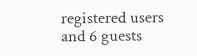registered users and 6 guests